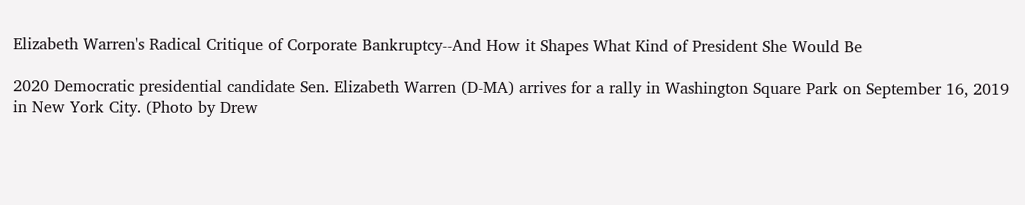Elizabeth Warren's Radical Critique of Corporate Bankruptcy--And How it Shapes What Kind of President She Would Be

2020 Democratic presidential candidate Sen. Elizabeth Warren (D-MA) arrives for a rally in Washington Square Park on September 16, 2019 in New York City. (Photo by Drew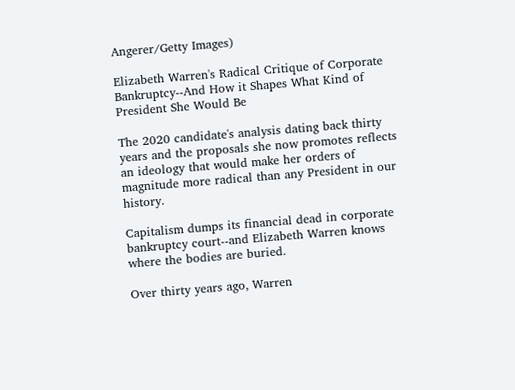Angerer/Getty Images)

Elizabeth Warren's Radical Critique of Corporate Bankruptcy--And How it Shapes What Kind of President She Would Be

The 2020 candidate's analysis dating back thirty years and the proposals she now promotes reflects an ideology that would make her orders of magnitude more radical than any President in our history.

Capitalism dumps its financial dead in corporate bankruptcy court--and Elizabeth Warren knows where the bodies are buried.

Over thirty years ago, Warren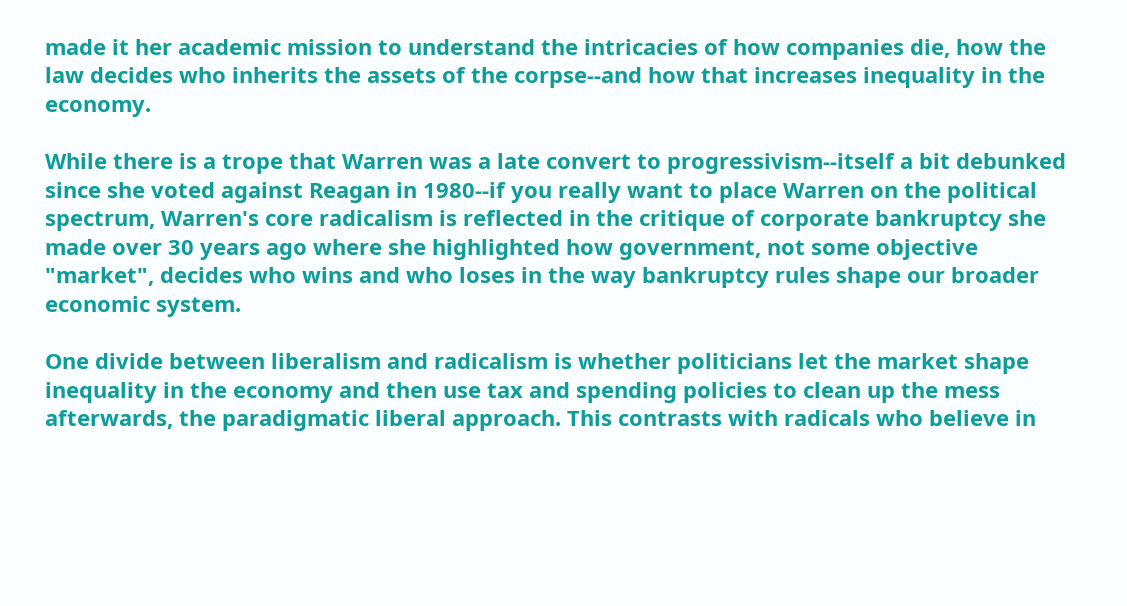made it her academic mission to understand the intricacies of how companies die, how the law decides who inherits the assets of the corpse--and how that increases inequality in the economy.

While there is a trope that Warren was a late convert to progressivism--itself a bit debunked since she voted against Reagan in 1980--if you really want to place Warren on the political spectrum, Warren's core radicalism is reflected in the critique of corporate bankruptcy she made over 30 years ago where she highlighted how government, not some objective "market", decides who wins and who loses in the way bankruptcy rules shape our broader economic system.

One divide between liberalism and radicalism is whether politicians let the market shape inequality in the economy and then use tax and spending policies to clean up the mess afterwards, the paradigmatic liberal approach. This contrasts with radicals who believe in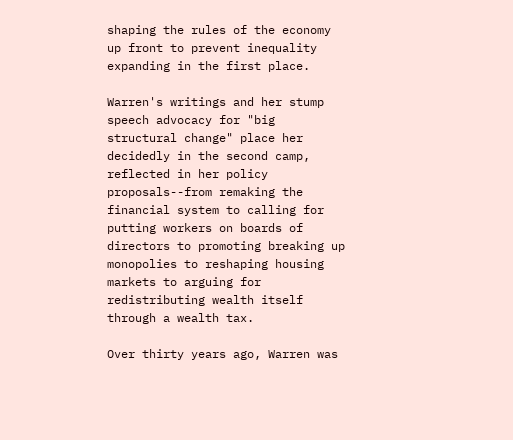shaping the rules of the economy up front to prevent inequality expanding in the first place.

Warren's writings and her stump speech advocacy for "big structural change" place her decidedly in the second camp, reflected in her policy proposals--from remaking the financial system to calling for putting workers on boards of directors to promoting breaking up monopolies to reshaping housing markets to arguing for redistributing wealth itself through a wealth tax.

Over thirty years ago, Warren was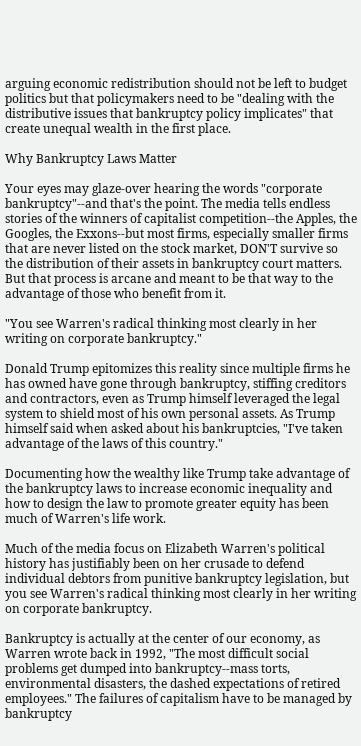arguing economic redistribution should not be left to budget politics but that policymakers need to be "dealing with the distributive issues that bankruptcy policy implicates" that create unequal wealth in the first place.

Why Bankruptcy Laws Matter

Your eyes may glaze-over hearing the words "corporate bankruptcy"--and that's the point. The media tells endless stories of the winners of capitalist competition--the Apples, the Googles, the Exxons--but most firms, especially smaller firms that are never listed on the stock market, DON'T survive so the distribution of their assets in bankruptcy court matters. But that process is arcane and meant to be that way to the advantage of those who benefit from it.

"You see Warren's radical thinking most clearly in her writing on corporate bankruptcy."

Donald Trump epitomizes this reality since multiple firms he has owned have gone through bankruptcy, stiffing creditors and contractors, even as Trump himself leveraged the legal system to shield most of his own personal assets. As Trump himself said when asked about his bankruptcies, "I've taken advantage of the laws of this country."

Documenting how the wealthy like Trump take advantage of the bankruptcy laws to increase economic inequality and how to design the law to promote greater equity has been much of Warren's life work.

Much of the media focus on Elizabeth Warren's political history has justifiably been on her crusade to defend individual debtors from punitive bankruptcy legislation, but you see Warren's radical thinking most clearly in her writing on corporate bankruptcy.

Bankruptcy is actually at the center of our economy, as Warren wrote back in 1992, "The most difficult social problems get dumped into bankruptcy--mass torts, environmental disasters, the dashed expectations of retired employees." The failures of capitalism have to be managed by bankruptcy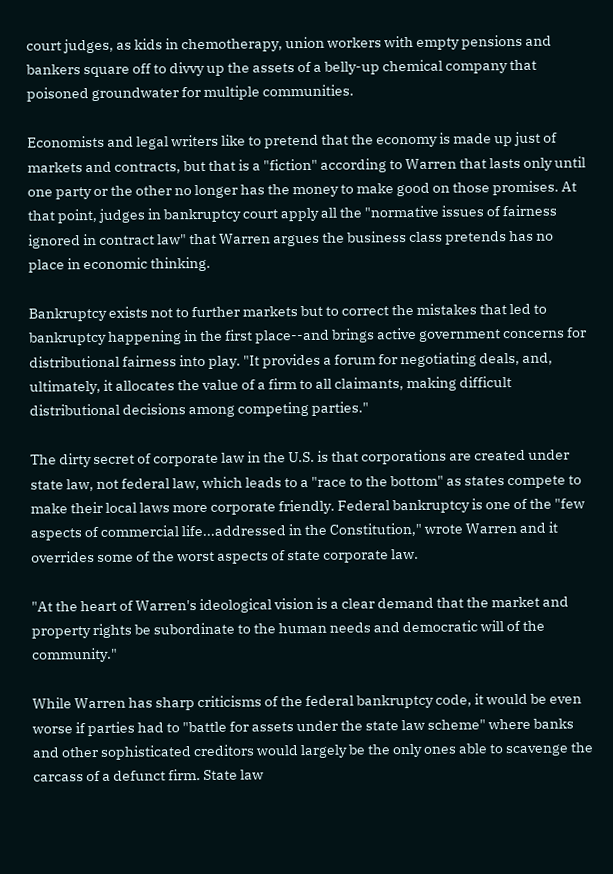court judges, as kids in chemotherapy, union workers with empty pensions and bankers square off to divvy up the assets of a belly-up chemical company that poisoned groundwater for multiple communities.

Economists and legal writers like to pretend that the economy is made up just of markets and contracts, but that is a "fiction" according to Warren that lasts only until one party or the other no longer has the money to make good on those promises. At that point, judges in bankruptcy court apply all the "normative issues of fairness ignored in contract law" that Warren argues the business class pretends has no place in economic thinking.

Bankruptcy exists not to further markets but to correct the mistakes that led to bankruptcy happening in the first place--and brings active government concerns for distributional fairness into play. "It provides a forum for negotiating deals, and, ultimately, it allocates the value of a firm to all claimants, making difficult distributional decisions among competing parties."

The dirty secret of corporate law in the U.S. is that corporations are created under state law, not federal law, which leads to a "race to the bottom" as states compete to make their local laws more corporate friendly. Federal bankruptcy is one of the "few aspects of commercial life...addressed in the Constitution," wrote Warren and it overrides some of the worst aspects of state corporate law.

"At the heart of Warren's ideological vision is a clear demand that the market and property rights be subordinate to the human needs and democratic will of the community."

While Warren has sharp criticisms of the federal bankruptcy code, it would be even worse if parties had to "battle for assets under the state law scheme" where banks and other sophisticated creditors would largely be the only ones able to scavenge the carcass of a defunct firm. State law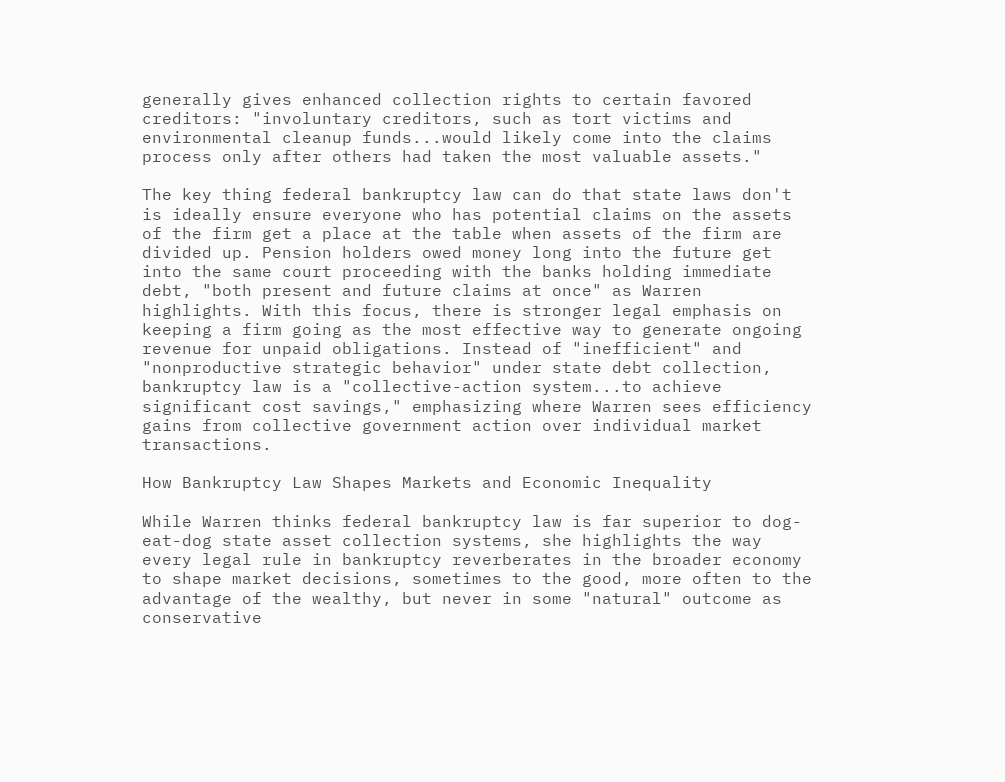generally gives enhanced collection rights to certain favored creditors: "involuntary creditors, such as tort victims and environmental cleanup funds...would likely come into the claims process only after others had taken the most valuable assets."

The key thing federal bankruptcy law can do that state laws don't is ideally ensure everyone who has potential claims on the assets of the firm get a place at the table when assets of the firm are divided up. Pension holders owed money long into the future get into the same court proceeding with the banks holding immediate debt, "both present and future claims at once" as Warren highlights. With this focus, there is stronger legal emphasis on keeping a firm going as the most effective way to generate ongoing revenue for unpaid obligations. Instead of "inefficient" and "nonproductive strategic behavior" under state debt collection, bankruptcy law is a "collective-action system...to achieve significant cost savings," emphasizing where Warren sees efficiency gains from collective government action over individual market transactions.

How Bankruptcy Law Shapes Markets and Economic Inequality

While Warren thinks federal bankruptcy law is far superior to dog-eat-dog state asset collection systems, she highlights the way every legal rule in bankruptcy reverberates in the broader economy to shape market decisions, sometimes to the good, more often to the advantage of the wealthy, but never in some "natural" outcome as conservative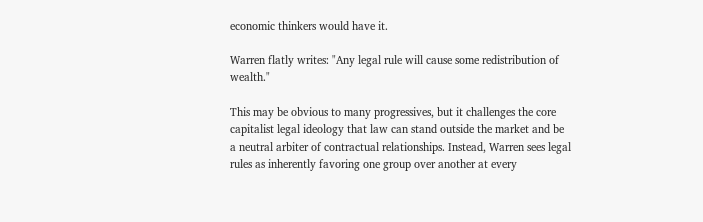economic thinkers would have it.

Warren flatly writes: "Any legal rule will cause some redistribution of wealth."

This may be obvious to many progressives, but it challenges the core capitalist legal ideology that law can stand outside the market and be a neutral arbiter of contractual relationships. Instead, Warren sees legal rules as inherently favoring one group over another at every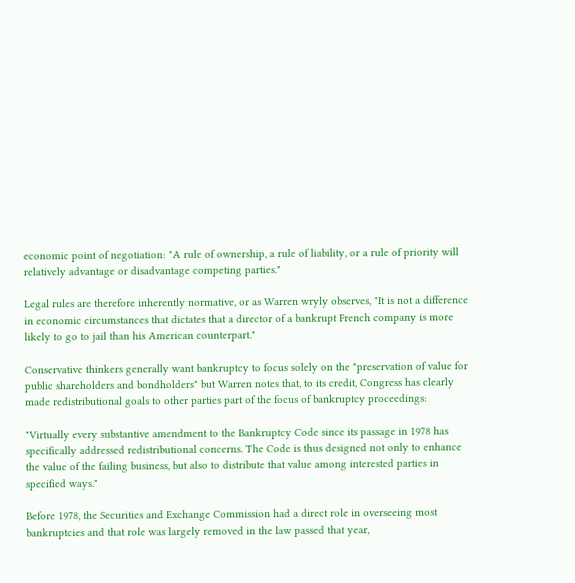economic point of negotiation: "A rule of ownership, a rule of liability, or a rule of priority will relatively advantage or disadvantage competing parties."

Legal rules are therefore inherently normative, or as Warren wryly observes, "It is not a difference in economic circumstances that dictates that a director of a bankrupt French company is more likely to go to jail than his American counterpart."

Conservative thinkers generally want bankruptcy to focus solely on the "preservation of value for public shareholders and bondholders" but Warren notes that, to its credit, Congress has clearly made redistributional goals to other parties part of the focus of bankruptcy proceedings:

"Virtually every substantive amendment to the Bankruptcy Code since its passage in 1978 has specifically addressed redistributional concerns. The Code is thus designed not only to enhance the value of the failing business, but also to distribute that value among interested parties in specified ways."

Before 1978, the Securities and Exchange Commission had a direct role in overseeing most bankruptcies and that role was largely removed in the law passed that year,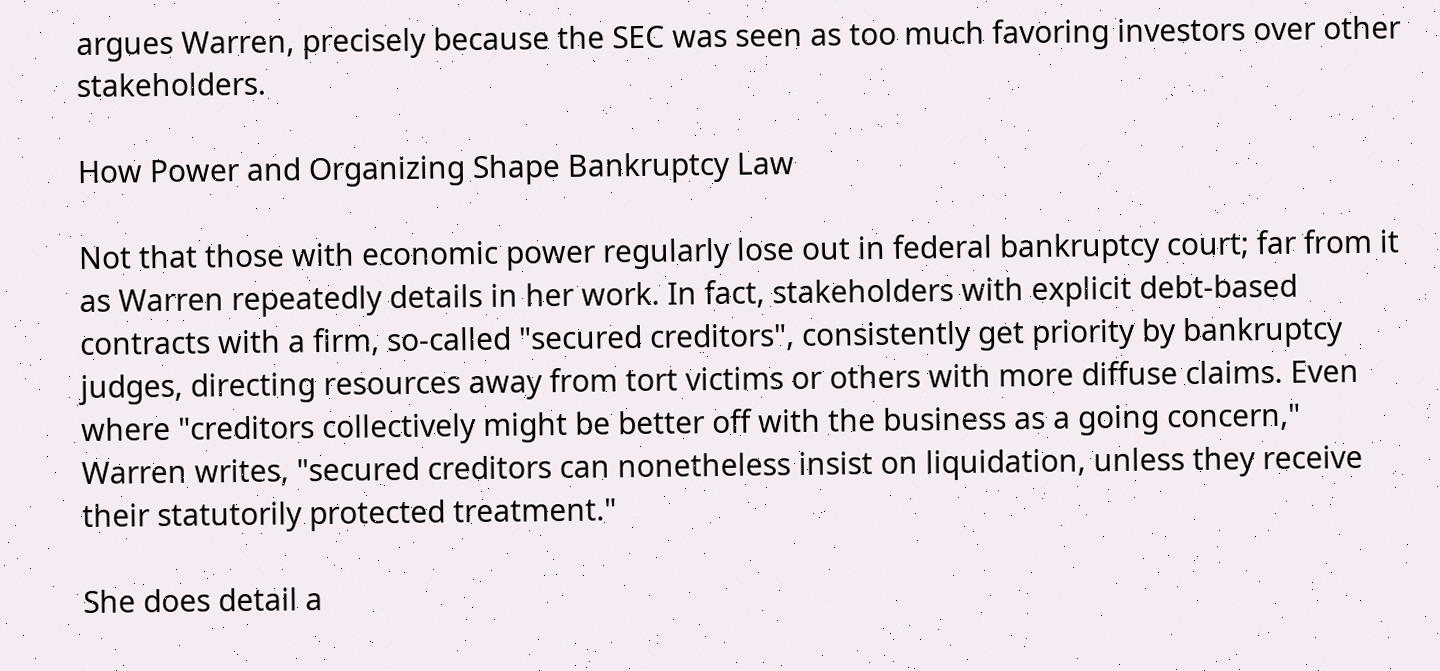argues Warren, precisely because the SEC was seen as too much favoring investors over other stakeholders.

How Power and Organizing Shape Bankruptcy Law

Not that those with economic power regularly lose out in federal bankruptcy court; far from it as Warren repeatedly details in her work. In fact, stakeholders with explicit debt-based contracts with a firm, so-called "secured creditors", consistently get priority by bankruptcy judges, directing resources away from tort victims or others with more diffuse claims. Even where "creditors collectively might be better off with the business as a going concern," Warren writes, "secured creditors can nonetheless insist on liquidation, unless they receive their statutorily protected treatment."

She does detail a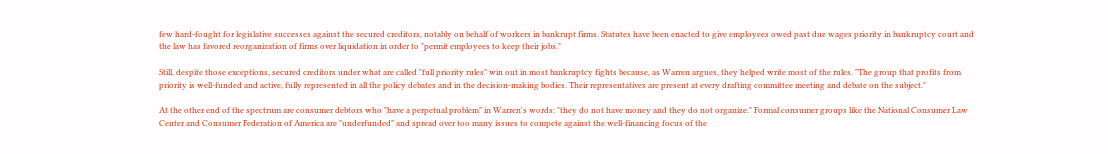few hard-fought for legislative successes against the secured creditors, notably on behalf of workers in bankrupt firms. Statutes have been enacted to give employees owed past due wages priority in bankruptcy court and the law has favored reorganization of firms over liquidation in order to "permit employees to keep their jobs."

Still, despite those exceptions, secured creditors under what are called "full priority rules" win out in most bankruptcy fights because, as Warren argues, they helped write most of the rules. "The group that profits from priority is well-funded and active, fully represented in all the policy debates and in the decision-making bodies. Their representatives are present at every drafting committee meeting and debate on the subject."

At the other end of the spectrum are consumer debtors who "have a perpetual problem" in Warren's words: "they do not have money and they do not organize." Formal consumer groups like the National Consumer Law Center and Consumer Federation of America are "underfunded" and spread over too many issues to compete against the well-financing focus of the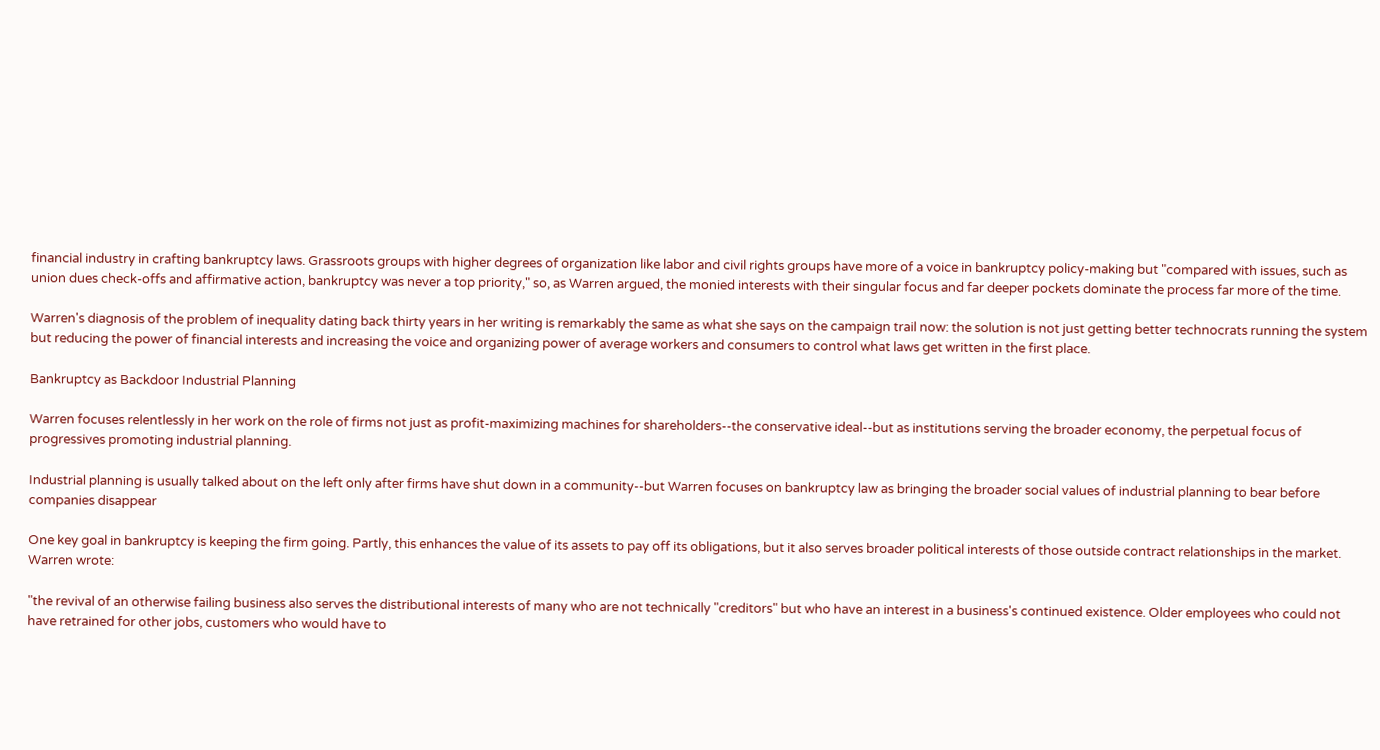financial industry in crafting bankruptcy laws. Grassroots groups with higher degrees of organization like labor and civil rights groups have more of a voice in bankruptcy policy-making but "compared with issues, such as union dues check-offs and affirmative action, bankruptcy was never a top priority," so, as Warren argued, the monied interests with their singular focus and far deeper pockets dominate the process far more of the time.

Warren's diagnosis of the problem of inequality dating back thirty years in her writing is remarkably the same as what she says on the campaign trail now: the solution is not just getting better technocrats running the system but reducing the power of financial interests and increasing the voice and organizing power of average workers and consumers to control what laws get written in the first place.

Bankruptcy as Backdoor Industrial Planning

Warren focuses relentlessly in her work on the role of firms not just as profit-maximizing machines for shareholders--the conservative ideal--but as institutions serving the broader economy, the perpetual focus of progressives promoting industrial planning.

Industrial planning is usually talked about on the left only after firms have shut down in a community--but Warren focuses on bankruptcy law as bringing the broader social values of industrial planning to bear before companies disappear

One key goal in bankruptcy is keeping the firm going. Partly, this enhances the value of its assets to pay off its obligations, but it also serves broader political interests of those outside contract relationships in the market. Warren wrote:

"the revival of an otherwise failing business also serves the distributional interests of many who are not technically "creditors" but who have an interest in a business's continued existence. Older employees who could not have retrained for other jobs, customers who would have to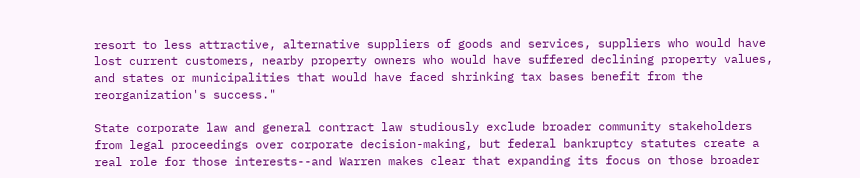resort to less attractive, alternative suppliers of goods and services, suppliers who would have lost current customers, nearby property owners who would have suffered declining property values, and states or municipalities that would have faced shrinking tax bases benefit from the reorganization's success."

State corporate law and general contract law studiously exclude broader community stakeholders from legal proceedings over corporate decision-making, but federal bankruptcy statutes create a real role for those interests--and Warren makes clear that expanding its focus on those broader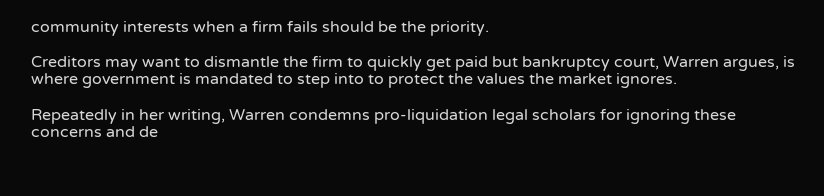community interests when a firm fails should be the priority.

Creditors may want to dismantle the firm to quickly get paid but bankruptcy court, Warren argues, is where government is mandated to step into to protect the values the market ignores.

Repeatedly in her writing, Warren condemns pro-liquidation legal scholars for ignoring these concerns and de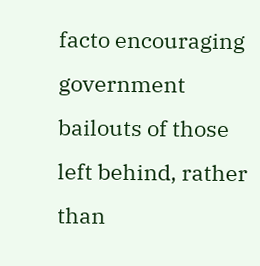facto encouraging government bailouts of those left behind, rather than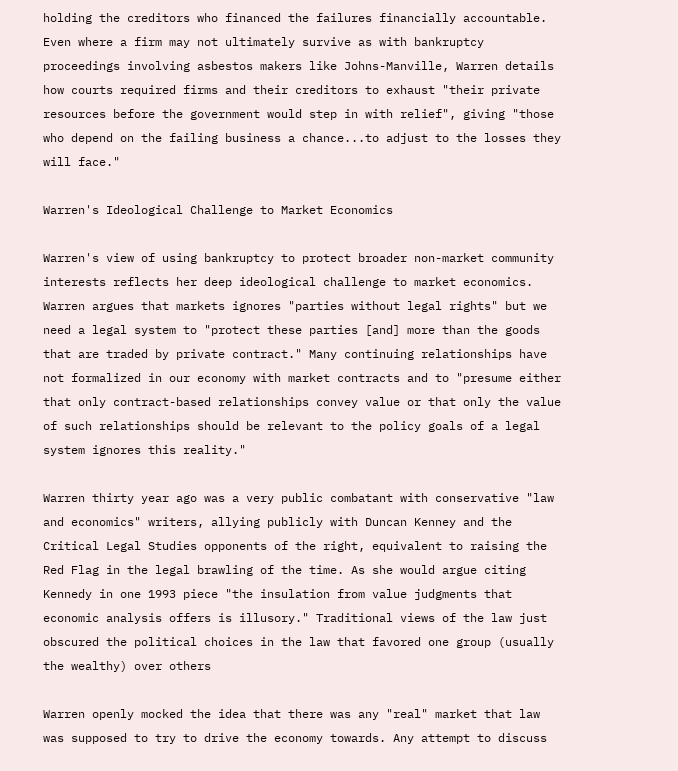holding the creditors who financed the failures financially accountable. Even where a firm may not ultimately survive as with bankruptcy proceedings involving asbestos makers like Johns-Manville, Warren details how courts required firms and their creditors to exhaust "their private resources before the government would step in with relief", giving "those who depend on the failing business a chance...to adjust to the losses they will face."

Warren's Ideological Challenge to Market Economics

Warren's view of using bankruptcy to protect broader non-market community interests reflects her deep ideological challenge to market economics. Warren argues that markets ignores "parties without legal rights" but we need a legal system to "protect these parties [and] more than the goods that are traded by private contract." Many continuing relationships have not formalized in our economy with market contracts and to "presume either that only contract-based relationships convey value or that only the value of such relationships should be relevant to the policy goals of a legal system ignores this reality."

Warren thirty year ago was a very public combatant with conservative "law and economics" writers, allying publicly with Duncan Kenney and the Critical Legal Studies opponents of the right, equivalent to raising the Red Flag in the legal brawling of the time. As she would argue citing Kennedy in one 1993 piece "the insulation from value judgments that economic analysis offers is illusory." Traditional views of the law just obscured the political choices in the law that favored one group (usually the wealthy) over others

Warren openly mocked the idea that there was any "real" market that law was supposed to try to drive the economy towards. Any attempt to discuss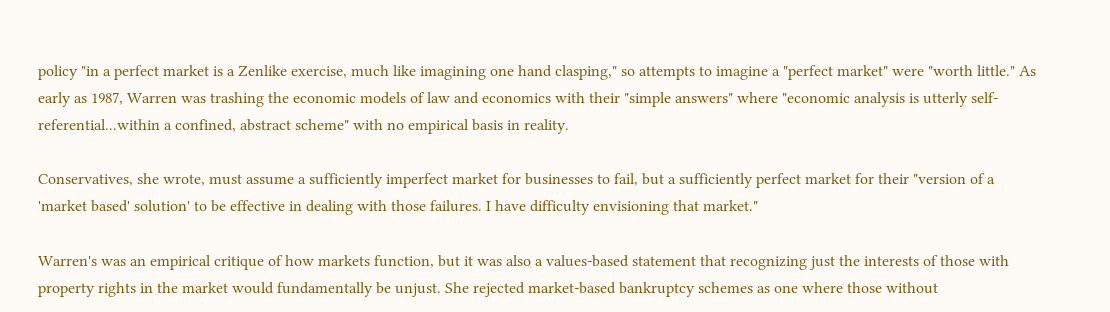policy "in a perfect market is a Zenlike exercise, much like imagining one hand clasping," so attempts to imagine a "perfect market" were "worth little." As early as 1987, Warren was trashing the economic models of law and economics with their "simple answers" where "economic analysis is utterly self-referential...within a confined, abstract scheme" with no empirical basis in reality.

Conservatives, she wrote, must assume a sufficiently imperfect market for businesses to fail, but a sufficiently perfect market for their "version of a 'market based' solution' to be effective in dealing with those failures. I have difficulty envisioning that market."

Warren's was an empirical critique of how markets function, but it was also a values-based statement that recognizing just the interests of those with property rights in the market would fundamentally be unjust. She rejected market-based bankruptcy schemes as one where those without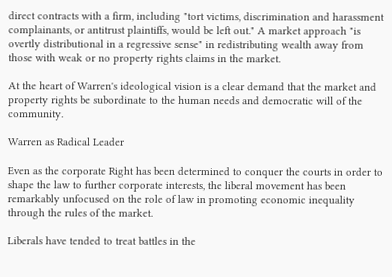direct contracts with a firm, including "tort victims, discrimination and harassment complainants, or antitrust plaintiffs, would be left out." A market approach "is overtly distributional in a regressive sense" in redistributing wealth away from those with weak or no property rights claims in the market.

At the heart of Warren's ideological vision is a clear demand that the market and property rights be subordinate to the human needs and democratic will of the community.

Warren as Radical Leader

Even as the corporate Right has been determined to conquer the courts in order to shape the law to further corporate interests, the liberal movement has been remarkably unfocused on the role of law in promoting economic inequality through the rules of the market.

Liberals have tended to treat battles in the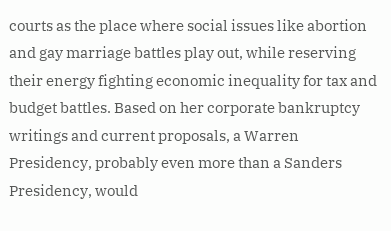courts as the place where social issues like abortion and gay marriage battles play out, while reserving their energy fighting economic inequality for tax and budget battles. Based on her corporate bankruptcy writings and current proposals, a Warren Presidency, probably even more than a Sanders Presidency, would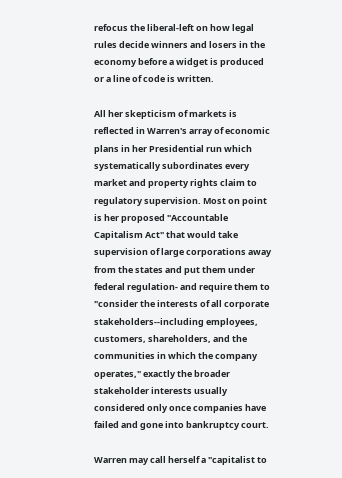refocus the liberal-left on how legal rules decide winners and losers in the economy before a widget is produced or a line of code is written.

All her skepticism of markets is reflected in Warren's array of economic plans in her Presidential run which systematically subordinates every market and property rights claim to regulatory supervision. Most on point is her proposed "Accountable Capitalism Act" that would take supervision of large corporations away from the states and put them under federal regulation- and require them to "consider the interests of all corporate stakeholders--including employees, customers, shareholders, and the communities in which the company operates," exactly the broader stakeholder interests usually considered only once companies have failed and gone into bankruptcy court.

Warren may call herself a "capitalist to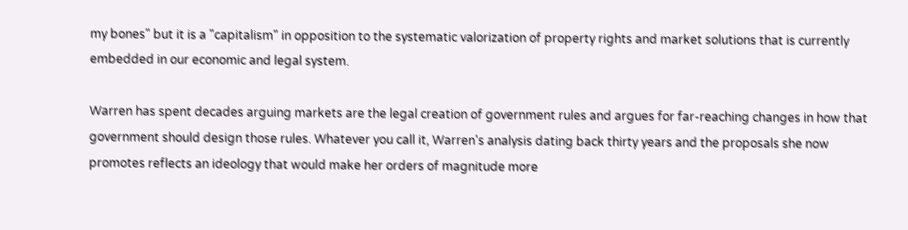my bones" but it is a "capitalism" in opposition to the systematic valorization of property rights and market solutions that is currently embedded in our economic and legal system.

Warren has spent decades arguing markets are the legal creation of government rules and argues for far-reaching changes in how that government should design those rules. Whatever you call it, Warren's analysis dating back thirty years and the proposals she now promotes reflects an ideology that would make her orders of magnitude more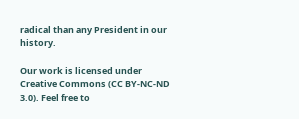radical than any President in our history.

Our work is licensed under Creative Commons (CC BY-NC-ND 3.0). Feel free to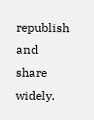republish and share widely.